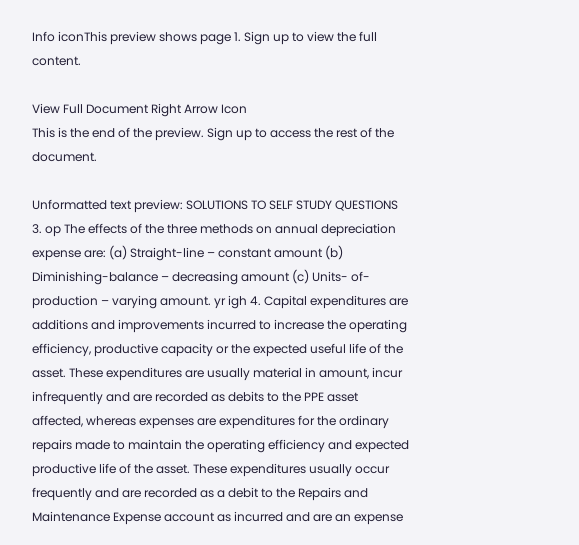Info iconThis preview shows page 1. Sign up to view the full content.

View Full Document Right Arrow Icon
This is the end of the preview. Sign up to access the rest of the document.

Unformatted text preview: SOLUTIONS TO SELF STUDY QUESTIONS 3. op The effects of the three methods on annual depreciation expense are: (a) Straight-line – constant amount (b) Diminishing-balance – decreasing amount (c) Units- of-production – varying amount. yr igh 4. Capital expenditures are additions and improvements incurred to increase the operating efficiency, productive capacity or the expected useful life of the asset. These expenditures are usually material in amount, incur infrequently and are recorded as debits to the PPE asset affected, whereas expenses are expenditures for the ordinary repairs made to maintain the operating efficiency and expected productive life of the asset. These expenditures usually occur frequently and are recorded as a debit to the Repairs and Maintenance Expense account as incurred and are an expense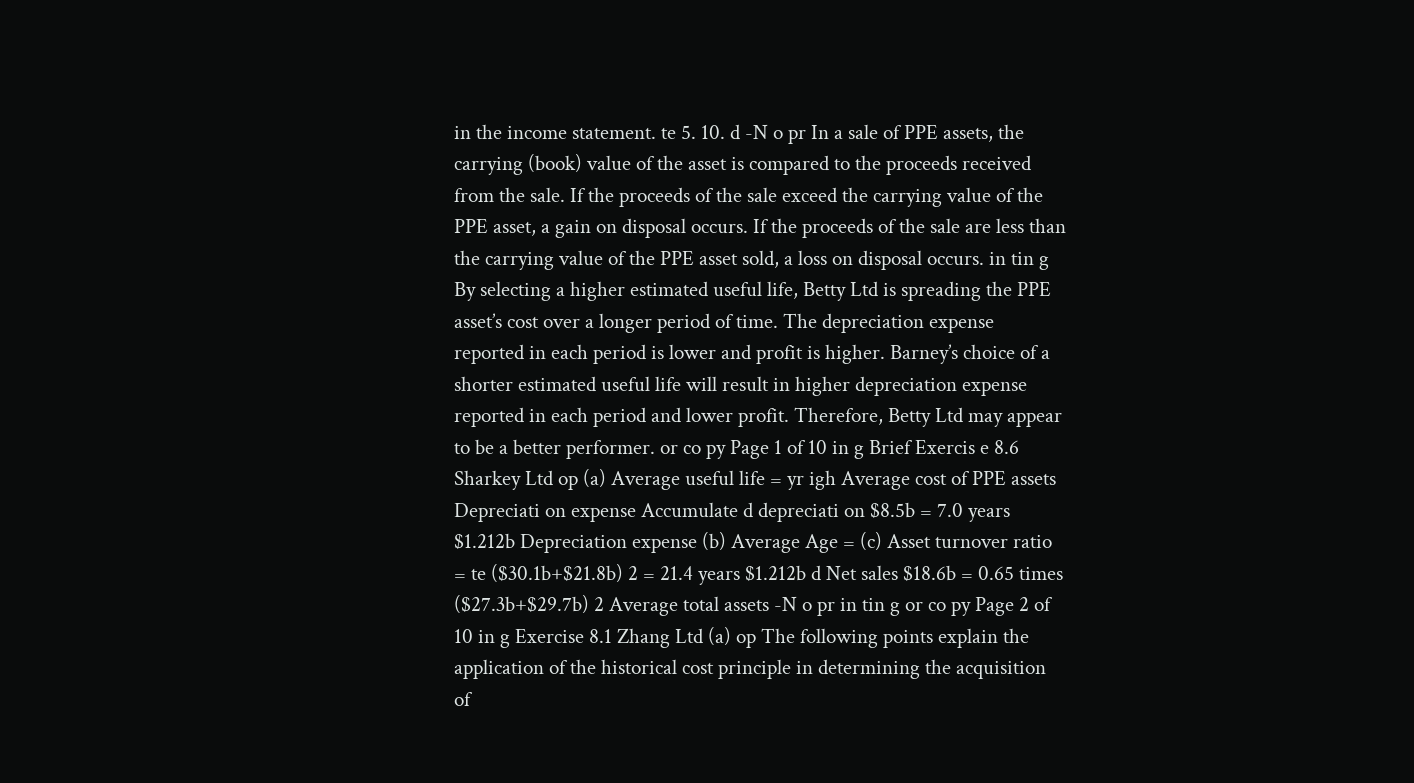in the income statement. te 5. 10. d -N o pr In a sale of PPE assets, the carrying (book) value of the asset is compared to the proceeds received from the sale. If the proceeds of the sale exceed the carrying value of the PPE asset, a gain on disposal occurs. If the proceeds of the sale are less than the carrying value of the PPE asset sold, a loss on disposal occurs. in tin g By selecting a higher estimated useful life, Betty Ltd is spreading the PPE asset’s cost over a longer period of time. The depreciation expense reported in each period is lower and profit is higher. Barney’s choice of a shorter estimated useful life will result in higher depreciation expense reported in each period and lower profit. Therefore, Betty Ltd may appear to be a better performer. or co py Page 1 of 10 in g Brief Exercis e 8.6 Sharkey Ltd op (a) Average useful life = yr igh Average cost of PPE assets Depreciati on expense Accumulate d depreciati on $8.5b = 7.0 years $1.212b Depreciation expense (b) Average Age = (c) Asset turnover ratio = te ($30.1b+$21.8b) 2 = 21.4 years $1.212b d Net sales $18.6b = 0.65 times ($27.3b+$29.7b) 2 Average total assets -N o pr in tin g or co py Page 2 of 10 in g Exercise 8.1 Zhang Ltd (a) op The following points explain the application of the historical cost principle in determining the acquisition of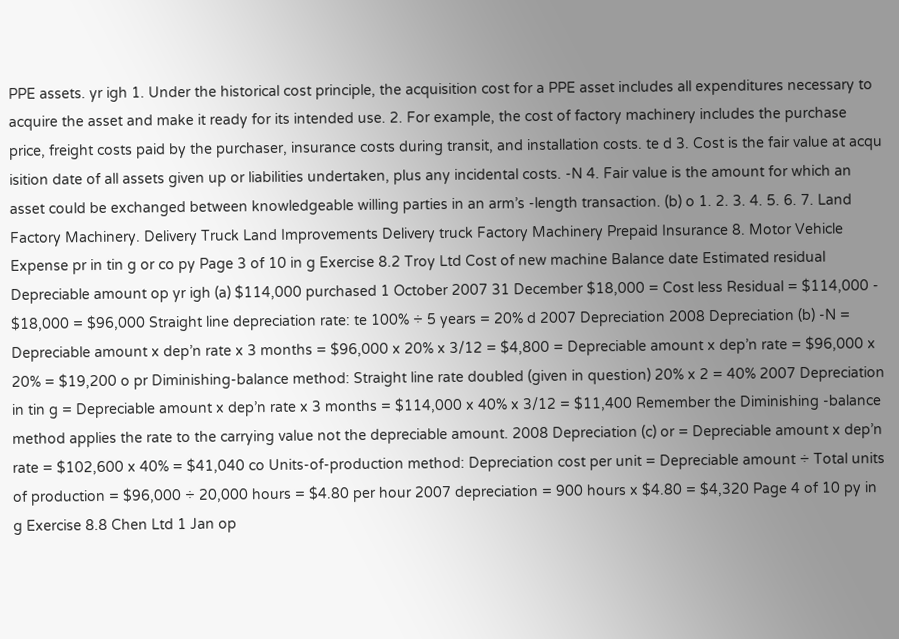PPE assets. yr igh 1. Under the historical cost principle, the acquisition cost for a PPE asset includes all expenditures necessary to acquire the asset and make it ready for its intended use. 2. For example, the cost of factory machinery includes the purchase price, freight costs paid by the purchaser, insurance costs during transit, and installation costs. te d 3. Cost is the fair value at acqu isition date of all assets given up or liabilities undertaken, plus any incidental costs. -N 4. Fair value is the amount for which an asset could be exchanged between knowledgeable willing parties in an arm’s -length transaction. (b) o 1. 2. 3. 4. 5. 6. 7. Land Factory Machinery. Delivery Truck Land Improvements Delivery truck Factory Machinery Prepaid Insurance 8. Motor Vehicle Expense pr in tin g or co py Page 3 of 10 in g Exercise 8.2 Troy Ltd Cost of new machine Balance date Estimated residual Depreciable amount op yr igh (a) $114,000 purchased 1 October 2007 31 December $18,000 = Cost less Residual = $114,000 - $18,000 = $96,000 Straight line depreciation rate: te 100% ÷ 5 years = 20% d 2007 Depreciation 2008 Depreciation (b) -N = Depreciable amount x dep’n rate x 3 months = $96,000 x 20% x 3/12 = $4,800 = Depreciable amount x dep’n rate = $96,000 x 20% = $19,200 o pr Diminishing-balance method: Straight line rate doubled (given in question) 20% x 2 = 40% 2007 Depreciation in tin g = Depreciable amount x dep’n rate x 3 months = $114,000 x 40% x 3/12 = $11,400 Remember the Diminishing -balance method applies the rate to the carrying value not the depreciable amount. 2008 Depreciation (c) or = Depreciable amount x dep’n rate = $102,600 x 40% = $41,040 co Units-of-production method: Depreciation cost per unit = Depreciable amount ÷ Total units of production = $96,000 ÷ 20,000 hours = $4.80 per hour 2007 depreciation = 900 hours x $4.80 = $4,320 Page 4 of 10 py in g Exercise 8.8 Chen Ltd 1 Jan op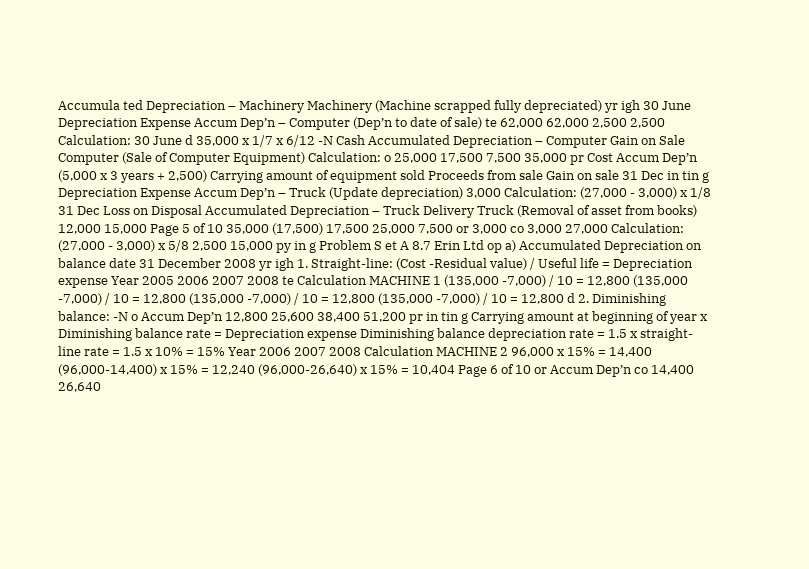Accumula ted Depreciation – Machinery Machinery (Machine scrapped fully depreciated) yr igh 30 June Depreciation Expense Accum Dep’n – Computer (Dep’n to date of sale) te 62,000 62,000 2,500 2,500 Calculation: 30 June d 35,000 x 1/7 x 6/12 -N Cash Accumulated Depreciation – Computer Gain on Sale Computer (Sale of Computer Equipment) Calculation: o 25,000 17,500 7,500 35,000 pr Cost Accum Dep’n (5,000 x 3 years + 2,500) Carrying amount of equipment sold Proceeds from sale Gain on sale 31 Dec in tin g Depreciation Expense Accum Dep’n – Truck (Update depreciation) 3,000 Calculation: (27,000 - 3,000) x 1/8 31 Dec Loss on Disposal Accumulated Depreciation – Truck Delivery Truck (Removal of asset from books) 12,000 15,000 Page 5 of 10 35,000 (17,500) 17,500 25,000 7,500 or 3,000 co 3,000 27,000 Calculation: (27,000 - 3,000) x 5/8 2,500 15,000 py in g Problem S et A 8.7 Erin Ltd op a) Accumulated Depreciation on balance date 31 December 2008 yr igh 1. Straight-line: (Cost -Residual value) / Useful life = Depreciation expense Year 2005 2006 2007 2008 te Calculation MACHINE 1 (135,000 -7,000) / 10 = 12,800 (135,000 -7,000) / 10 = 12,800 (135,000 -7,000) / 10 = 12,800 (135,000 -7,000) / 10 = 12,800 d 2. Diminishing balance: -N o Accum Dep’n 12,800 25,600 38,400 51,200 pr in tin g Carrying amount at beginning of year x Diminishing balance rate = Depreciation expense Diminishing balance depreciation rate = 1.5 x straight-line rate = 1.5 x 10% = 15% Year 2006 2007 2008 Calculation MACHINE 2 96,000 x 15% = 14,400 (96,000-14,400) x 15% = 12,240 (96,000-26,640) x 15% = 10,404 Page 6 of 10 or Accum Dep’n co 14,400 26,640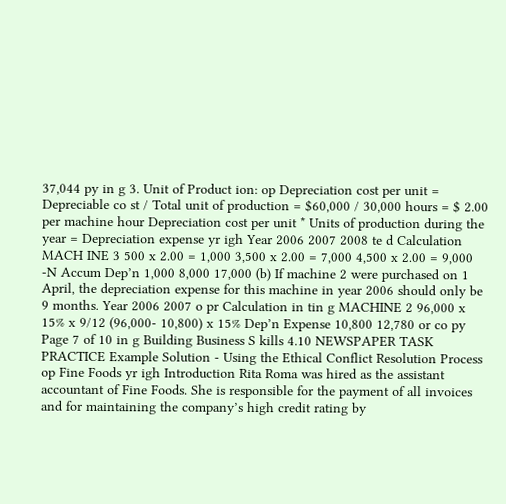37,044 py in g 3. Unit of Product ion: op Depreciation cost per unit = Depreciable co st / Total unit of production = $60,000 / 30,000 hours = $ 2.00 per machine hour Depreciation cost per unit * Units of production during the year = Depreciation expense yr igh Year 2006 2007 2008 te d Calculation MACH INE 3 500 x 2.00 = 1,000 3,500 x 2.00 = 7,000 4,500 x 2.00 = 9,000 -N Accum Dep’n 1,000 8,000 17,000 (b) If machine 2 were purchased on 1 April, the depreciation expense for this machine in year 2006 should only be 9 months. Year 2006 2007 o pr Calculation in tin g MACHINE 2 96,000 x 15% x 9/12 (96,000- 10,800) x 15% Dep’n Expense 10,800 12,780 or co py Page 7 of 10 in g Building Business S kills 4.10 NEWSPAPER TASK PRACTICE Example Solution - Using the Ethical Conflict Resolution Process op Fine Foods yr igh Introduction Rita Roma was hired as the assistant accountant of Fine Foods. She is responsible for the payment of all invoices and for maintaining the company’s high credit rating by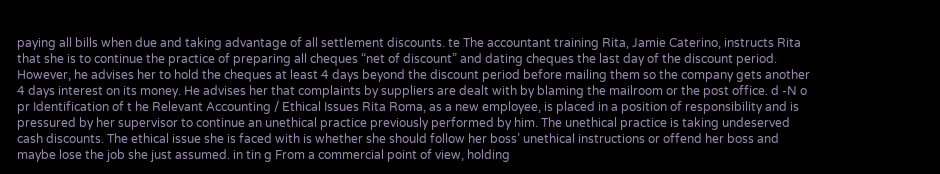paying all bills when due and taking advantage of all settlement discounts. te The accountant training Rita, Jamie Caterino, instructs Rita that she is to continue the practice of preparing all cheques “net of discount” and dating cheques the last day of the discount period. However, he advises her to hold the cheques at least 4 days beyond the discount period before mailing them so the company gets another 4 days interest on its money. He advises her that complaints by suppliers are dealt with by blaming the mailroom or the post office. d -N o pr Identification of t he Relevant Accounting / Ethical Issues Rita Roma, as a new employee, is placed in a position of responsibility and is pressured by her supervisor to continue an unethical practice previously performed by him. The unethical practice is taking undeserved cash discounts. The ethical issue she is faced with is whether she should follow her boss’ unethical instructions or offend her boss and maybe lose the job she just assumed. in tin g From a commercial point of view, holding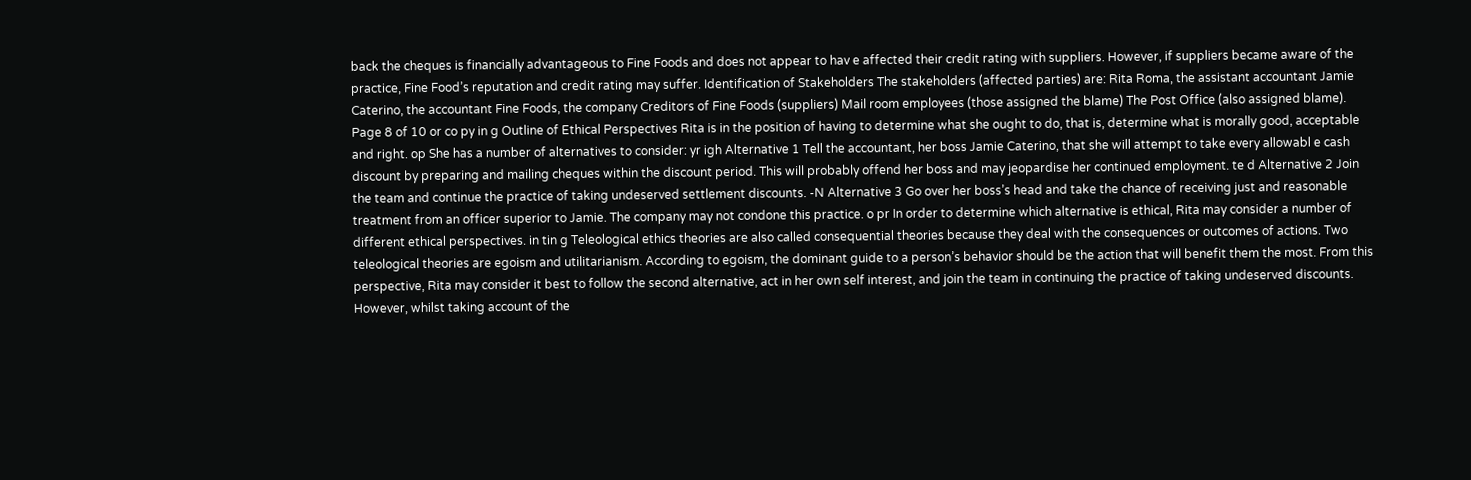back the cheques is financially advantageous to Fine Foods and does not appear to hav e affected their credit rating with suppliers. However, if suppliers became aware of the practice, Fine Food’s reputation and credit rating may suffer. Identification of Stakeholders The stakeholders (affected parties) are: Rita Roma, the assistant accountant Jamie Caterino, the accountant Fine Foods, the company Creditors of Fine Foods (suppliers) Mail room employees (those assigned the blame) The Post Office (also assigned blame). Page 8 of 10 or co py in g Outline of Ethical Perspectives Rita is in the position of having to determine what she ought to do, that is, determine what is morally good, acceptable and right. op She has a number of alternatives to consider: yr igh Alternative 1 Tell the accountant, her boss Jamie Caterino, that she will attempt to take every allowabl e cash discount by preparing and mailing cheques within the discount period. This will probably offend her boss and may jeopardise her continued employment. te d Alternative 2 Join the team and continue the practice of taking undeserved settlement discounts. -N Alternative 3 Go over her boss’s head and take the chance of receiving just and reasonable treatment from an officer superior to Jamie. The company may not condone this practice. o pr In order to determine which alternative is ethical, Rita may consider a number of different ethical perspectives. in tin g Teleological ethics theories are also called consequential theories because they deal with the consequences or outcomes of actions. Two teleological theories are egoism and utilitarianism. According to egoism, the dominant guide to a person’s behavior should be the action that will benefit them the most. From this perspective, Rita may consider it best to follow the second alternative, act in her own self interest, and join the team in continuing the practice of taking undeserved discounts. However, whilst taking account of the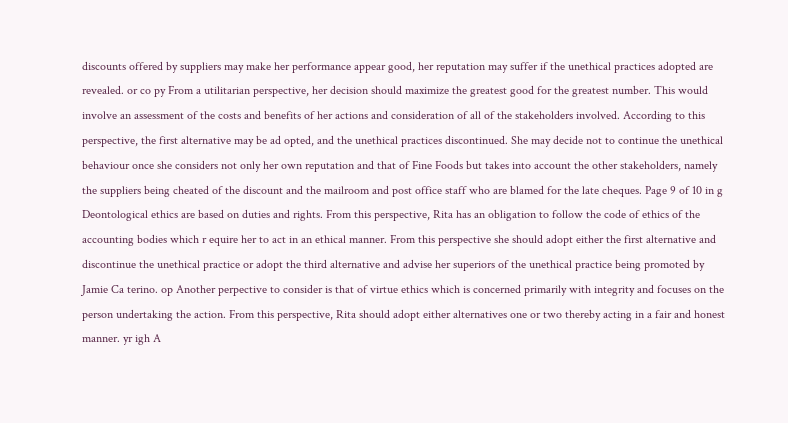discounts offered by suppliers may make her performance appear good, her reputation may suffer if the unethical practices adopted are revealed. or co py From a utilitarian perspective, her decision should maximize the greatest good for the greatest number. This would involve an assessment of the costs and benefits of her actions and consideration of all of the stakeholders involved. According to this perspective, the first alternative may be ad opted, and the unethical practices discontinued. She may decide not to continue the unethical behaviour once she considers not only her own reputation and that of Fine Foods but takes into account the other stakeholders, namely the suppliers being cheated of the discount and the mailroom and post office staff who are blamed for the late cheques. Page 9 of 10 in g Deontological ethics are based on duties and rights. From this perspective, Rita has an obligation to follow the code of ethics of the accounting bodies which r equire her to act in an ethical manner. From this perspective she should adopt either the first alternative and discontinue the unethical practice or adopt the third alternative and advise her superiors of the unethical practice being promoted by Jamie Ca terino. op Another perpective to consider is that of virtue ethics which is concerned primarily with integrity and focuses on the person undertaking the action. From this perspective, Rita should adopt either alternatives one or two thereby acting in a fair and honest manner. yr igh A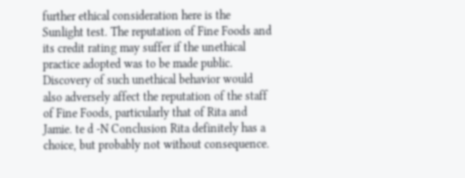further ethical consideration here is the Sunlight test. The reputation of Fine Foods and its credit rating may suffer if the unethical practice adopted was to be made public. Discovery of such unethical behavior would also adversely affect the reputation of the staff of Fine Foods, particularly that of Rita and Jamie. te d -N Conclusion Rita definitely has a choice, but probably not without consequence.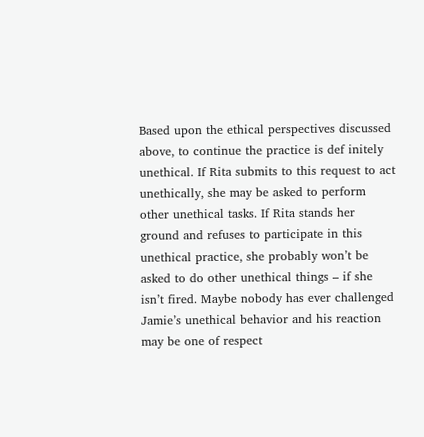Based upon the ethical perspectives discussed above, to continue the practice is def initely unethical. If Rita submits to this request to act unethically, she may be asked to perform other unethical tasks. If Rita stands her ground and refuses to participate in this unethical practice, she probably won’t be asked to do other unethical things – if she isn’t fired. Maybe nobody has ever challenged Jamie’s unethical behavior and his reaction may be one of respect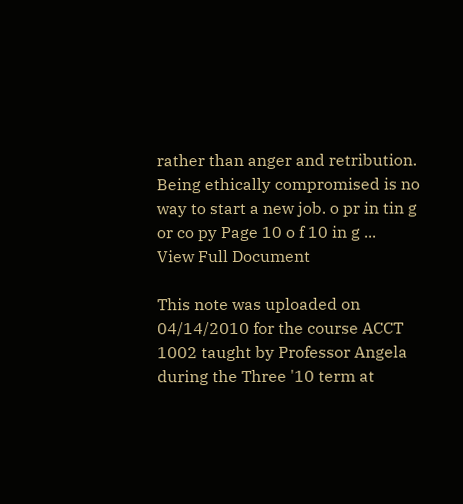rather than anger and retribution. Being ethically compromised is no way to start a new job. o pr in tin g or co py Page 10 o f 10 in g ...
View Full Document

This note was uploaded on 04/14/2010 for the course ACCT 1002 taught by Professor Angela during the Three '10 term at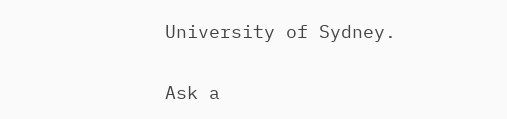University of Sydney.

Ask a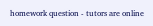homework question - tutors are online